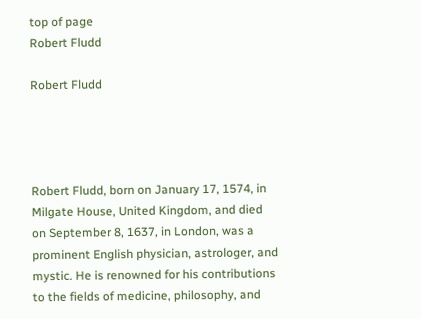top of page
Robert Fludd

Robert Fludd




Robert Fludd, born on January 17, 1574, in Milgate House, United Kingdom, and died on September 8, 1637, in London, was a prominent English physician, astrologer, and mystic. He is renowned for his contributions to the fields of medicine, philosophy, and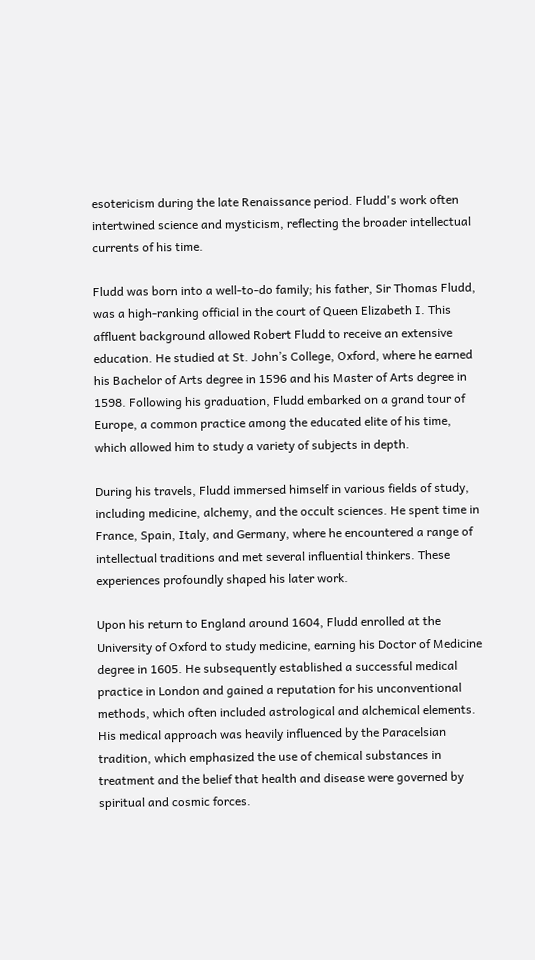esotericism during the late Renaissance period. Fludd's work often intertwined science and mysticism, reflecting the broader intellectual currents of his time.

Fludd was born into a well-to-do family; his father, Sir Thomas Fludd, was a high-ranking official in the court of Queen Elizabeth I. This affluent background allowed Robert Fludd to receive an extensive education. He studied at St. John’s College, Oxford, where he earned his Bachelor of Arts degree in 1596 and his Master of Arts degree in 1598. Following his graduation, Fludd embarked on a grand tour of Europe, a common practice among the educated elite of his time, which allowed him to study a variety of subjects in depth.

During his travels, Fludd immersed himself in various fields of study, including medicine, alchemy, and the occult sciences. He spent time in France, Spain, Italy, and Germany, where he encountered a range of intellectual traditions and met several influential thinkers. These experiences profoundly shaped his later work.

Upon his return to England around 1604, Fludd enrolled at the University of Oxford to study medicine, earning his Doctor of Medicine degree in 1605. He subsequently established a successful medical practice in London and gained a reputation for his unconventional methods, which often included astrological and alchemical elements. His medical approach was heavily influenced by the Paracelsian tradition, which emphasized the use of chemical substances in treatment and the belief that health and disease were governed by spiritual and cosmic forces.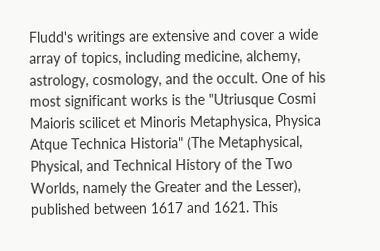Fludd's writings are extensive and cover a wide array of topics, including medicine, alchemy, astrology, cosmology, and the occult. One of his most significant works is the "Utriusque Cosmi Maioris scilicet et Minoris Metaphysica, Physica Atque Technica Historia" (The Metaphysical, Physical, and Technical History of the Two Worlds, namely the Greater and the Lesser), published between 1617 and 1621. This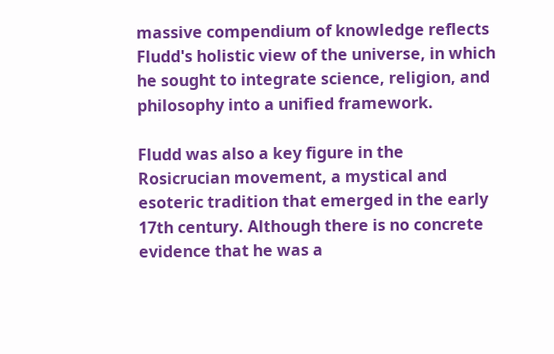massive compendium of knowledge reflects Fludd's holistic view of the universe, in which he sought to integrate science, religion, and philosophy into a unified framework.

Fludd was also a key figure in the Rosicrucian movement, a mystical and esoteric tradition that emerged in the early 17th century. Although there is no concrete evidence that he was a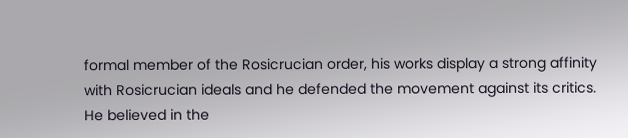formal member of the Rosicrucian order, his works display a strong affinity with Rosicrucian ideals and he defended the movement against its critics. He believed in the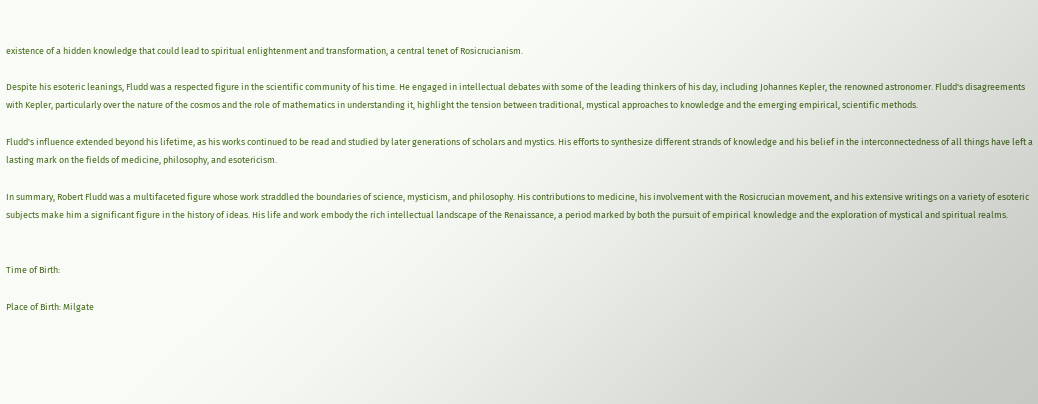existence of a hidden knowledge that could lead to spiritual enlightenment and transformation, a central tenet of Rosicrucianism.

Despite his esoteric leanings, Fludd was a respected figure in the scientific community of his time. He engaged in intellectual debates with some of the leading thinkers of his day, including Johannes Kepler, the renowned astronomer. Fludd's disagreements with Kepler, particularly over the nature of the cosmos and the role of mathematics in understanding it, highlight the tension between traditional, mystical approaches to knowledge and the emerging empirical, scientific methods.

Fludd's influence extended beyond his lifetime, as his works continued to be read and studied by later generations of scholars and mystics. His efforts to synthesize different strands of knowledge and his belief in the interconnectedness of all things have left a lasting mark on the fields of medicine, philosophy, and esotericism.

In summary, Robert Fludd was a multifaceted figure whose work straddled the boundaries of science, mysticism, and philosophy. His contributions to medicine, his involvement with the Rosicrucian movement, and his extensive writings on a variety of esoteric subjects make him a significant figure in the history of ideas. His life and work embody the rich intellectual landscape of the Renaissance, a period marked by both the pursuit of empirical knowledge and the exploration of mystical and spiritual realms.


Time of Birth:

Place of Birth: Milgate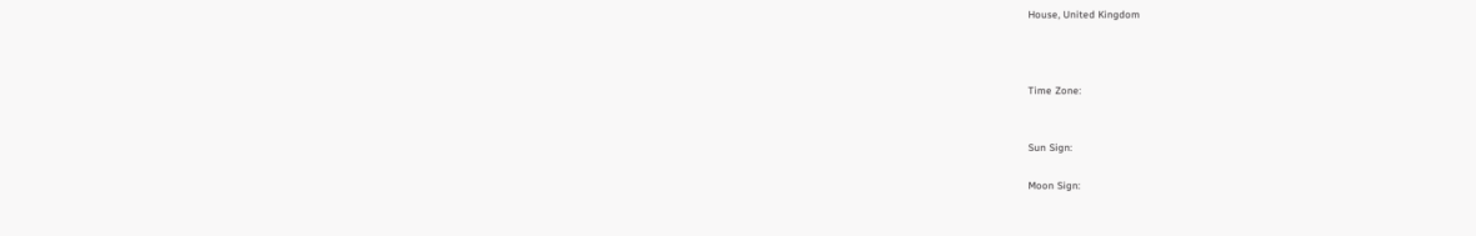House, United Kingdom



Time Zone:


Sun Sign:

Moon Sign: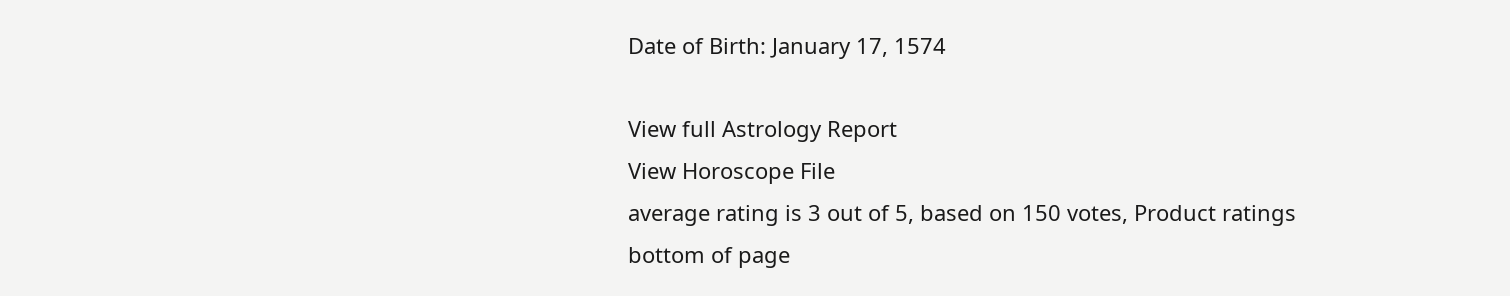Date of Birth: January 17, 1574

View full Astrology Report
View Horoscope File
average rating is 3 out of 5, based on 150 votes, Product ratings
bottom of page